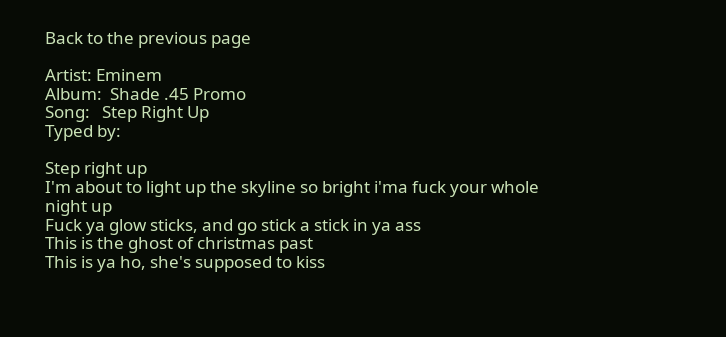Back to the previous page

Artist: Eminem
Album:  Shade .45 Promo
Song:   Step Right Up
Typed by:

Step right up
I'm about to light up the skyline so bright i'ma fuck your whole night up
Fuck ya glow sticks, and go stick a stick in ya ass
This is the ghost of christmas past
This is ya ho, she's supposed to kiss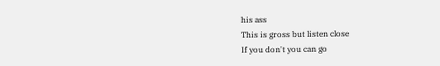his ass
This is gross but listen close
If you don't you can go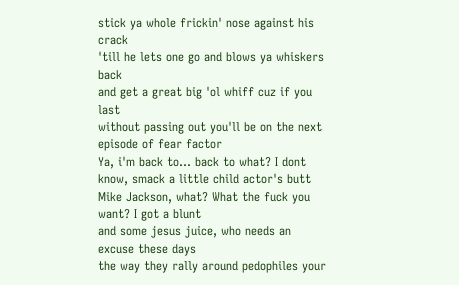stick ya whole frickin' nose against his crack
'till he lets one go and blows ya whiskers back
and get a great big 'ol whiff cuz if you last
without passing out you'll be on the next episode of fear factor
Ya, i'm back to... back to what? I dont know, smack a little child actor's butt
Mike Jackson, what? What the fuck you want? I got a blunt
and some jesus juice, who needs an excuse these days
the way they rally around pedophiles your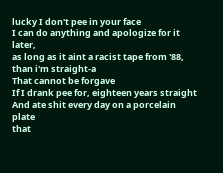lucky I don't pee in your face
I can do anything and apologize for it later,
as long as it aint a racist tape from '88, than i'm straight-a
That cannot be forgave
If I drank pee for, eighteen years straight
And ate shit every day on a porcelain plate
that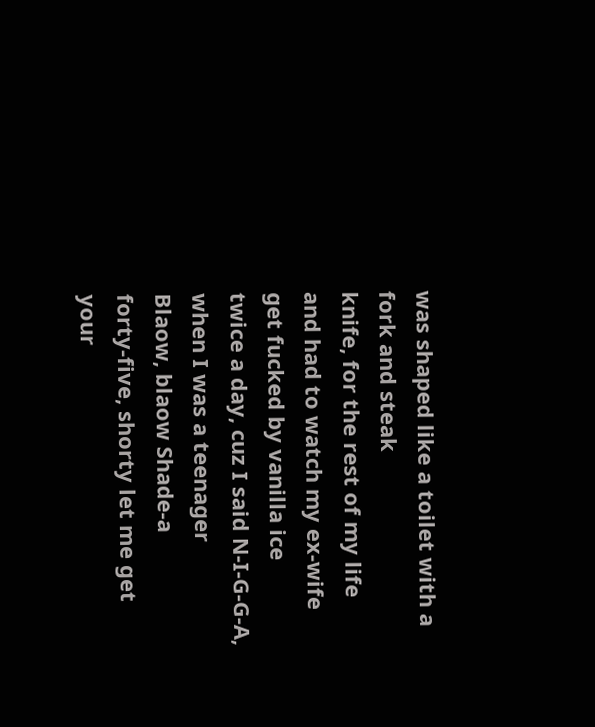was shaped like a toilet with a fork and steak
knife, for the rest of my life
and had to watch my ex-wife get fucked by vanilla ice
twice a day, cuz I said N-I-G-G-A, when I was a teenager
Blaow, blaow Shade-a
forty-five, shorty let me get your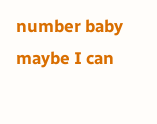number baby
maybe I can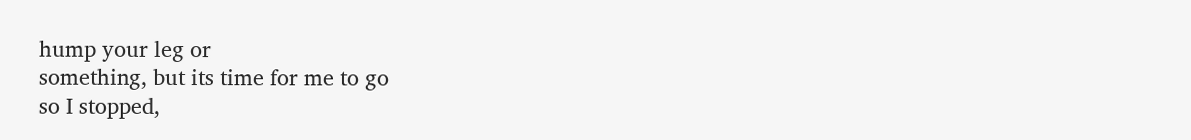hump your leg or
something, but its time for me to go
so I stopped,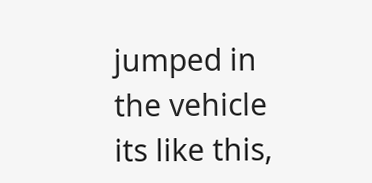jumped in the vehicle
its like this,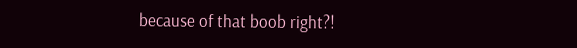because of that boob right?!